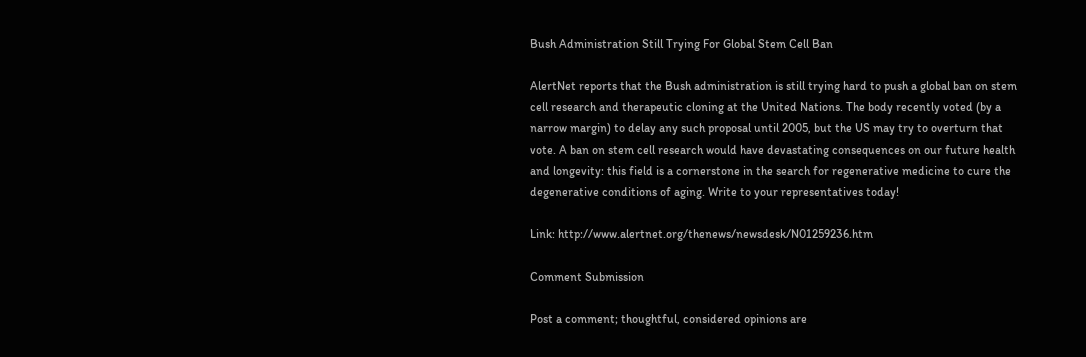Bush Administration Still Trying For Global Stem Cell Ban

AlertNet reports that the Bush administration is still trying hard to push a global ban on stem cell research and therapeutic cloning at the United Nations. The body recently voted (by a narrow margin) to delay any such proposal until 2005, but the US may try to overturn that vote. A ban on stem cell research would have devastating consequences on our future health and longevity: this field is a cornerstone in the search for regenerative medicine to cure the degenerative conditions of aging. Write to your representatives today!

Link: http://www.alertnet.org/thenews/newsdesk/N01259236.htm

Comment Submission

Post a comment; thoughtful, considered opinions are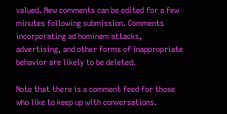valued. New comments can be edited for a few minutes following submission. Comments incorporating ad hominem attacks, advertising, and other forms of inappropriate behavior are likely to be deleted.

Note that there is a comment feed for those who like to keep up with conversations.